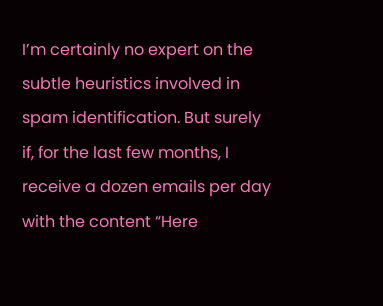I’m certainly no expert on the subtle heuristics involved in spam identification. But surely if, for the last few months, I receive a dozen emails per day with the content “Here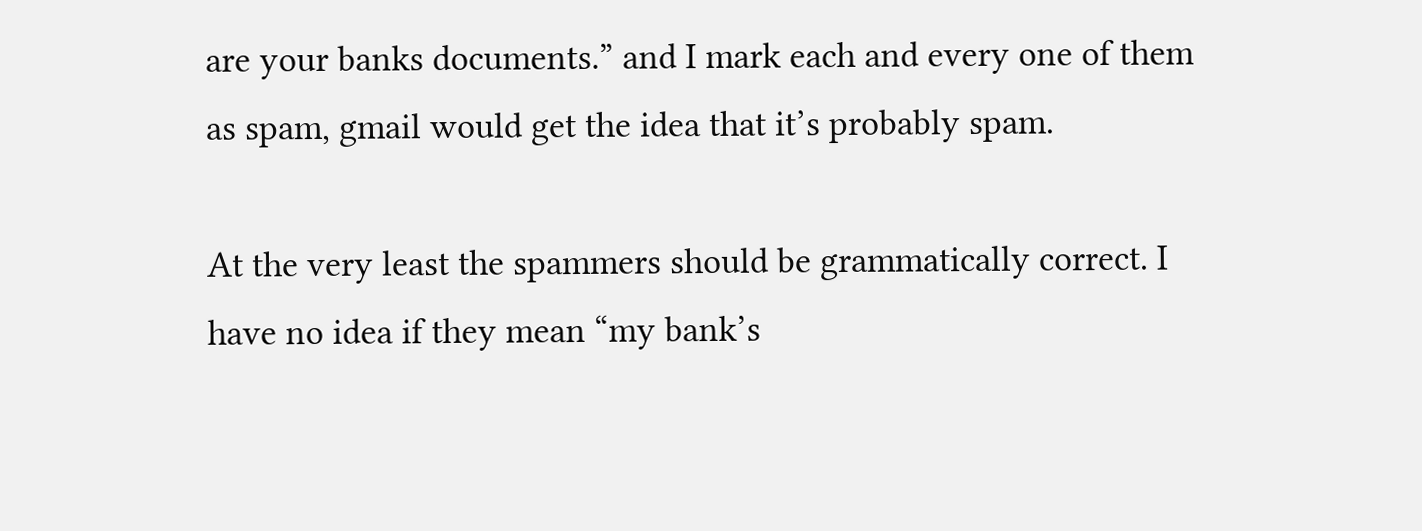are your banks documents.” and I mark each and every one of them as spam, gmail would get the idea that it’s probably spam.

At the very least the spammers should be grammatically correct. I have no idea if they mean “my bank’s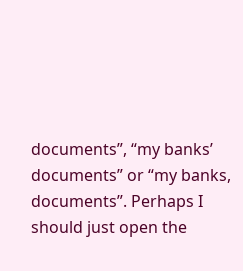documents”, “my banks’ documents” or “my banks, documents”. Perhaps I should just open the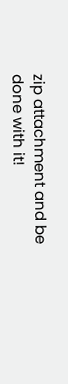zip attachment and be done with it!